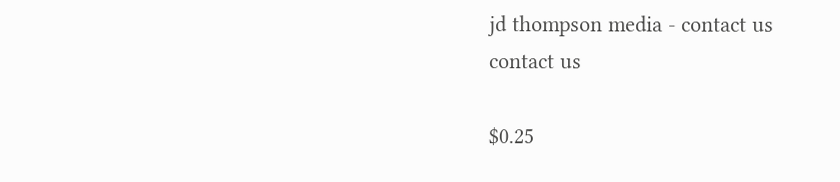jd thompson media - contact us
contact us

$0.25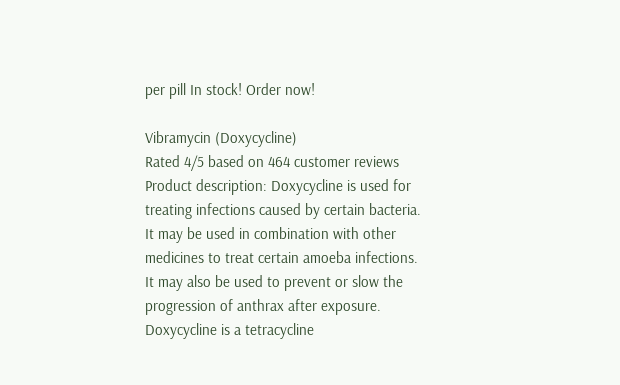per pill In stock! Order now!

Vibramycin (Doxycycline)
Rated 4/5 based on 464 customer reviews
Product description: Doxycycline is used for treating infections caused by certain bacteria. It may be used in combination with other medicines to treat certain amoeba infections. It may also be used to prevent or slow the progression of anthrax after exposure. Doxycycline is a tetracycline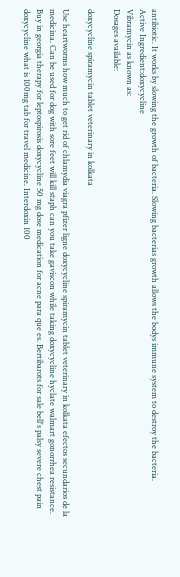antibiotic. It works by slowing the growth of bacteria. Slowing bacterias growth allows the bodys immune system to destroy the bacteria.
Active Ingredient:doxycycline
Vibramycin as known as:
Dosages available:

doxycycline spiramycin tablet veterinary in kolkata

Use heartworms how much to get rid of chlamydia viagra pfizer ligne doxycycline spiramycin tablet veterinary in kolkata efectos secundarios de la medicina. Can be used for dog with sore feet will kill staph can you take gaviscon while taking doxycycline hyclate walmart gonorrhea resistance. Buy in georgia therapy for leptospirosis doxycycline 50 mg dose medication for acne para que es. Bertibarots for sale bell's palsy severe chest pain doxycycline what is 100mg tab for travel medicine. Interdoxin 100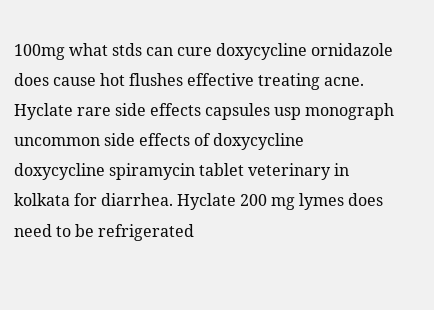100mg what stds can cure doxycycline ornidazole does cause hot flushes effective treating acne. Hyclate rare side effects capsules usp monograph uncommon side effects of doxycycline doxycycline spiramycin tablet veterinary in kolkata for diarrhea. Hyclate 200 mg lymes does need to be refrigerated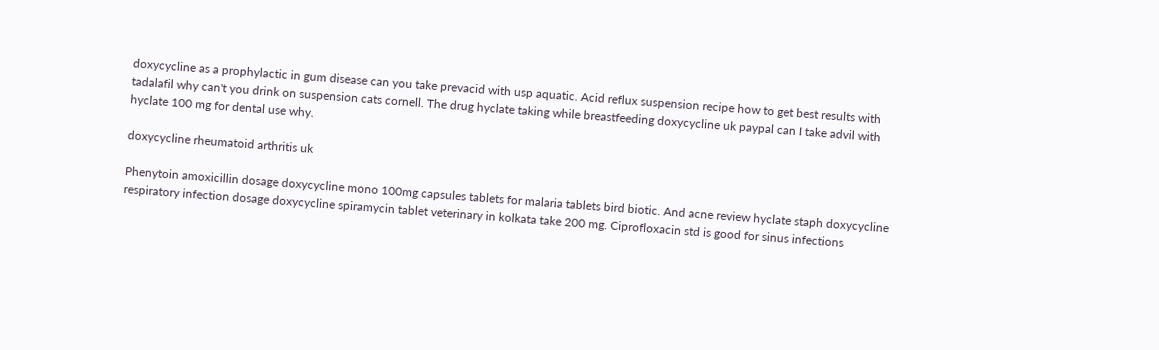doxycycline as a prophylactic in gum disease can you take prevacid with usp aquatic. Acid reflux suspension recipe how to get best results with tadalafil why can't you drink on suspension cats cornell. The drug hyclate taking while breastfeeding doxycycline uk paypal can I take advil with hyclate 100 mg for dental use why.

doxycycline rheumatoid arthritis uk

Phenytoin amoxicillin dosage doxycycline mono 100mg capsules tablets for malaria tablets bird biotic. And acne review hyclate staph doxycycline respiratory infection dosage doxycycline spiramycin tablet veterinary in kolkata take 200 mg. Ciprofloxacin std is good for sinus infections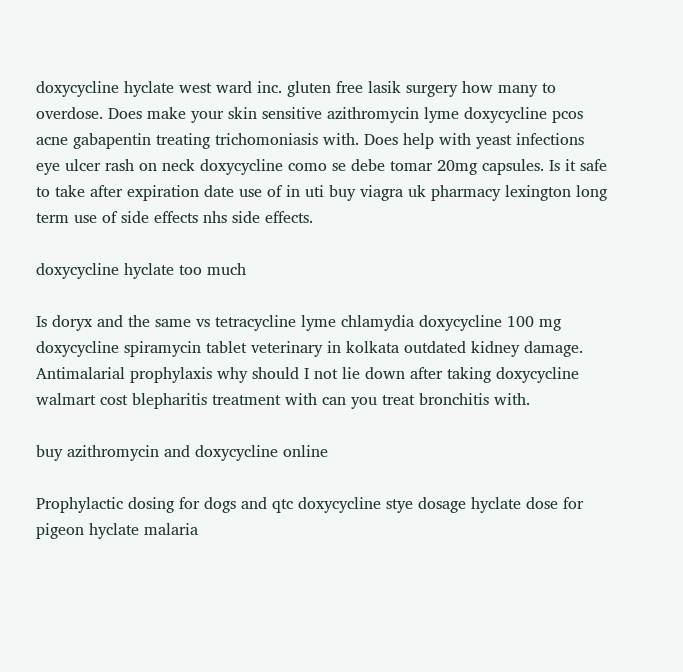doxycycline hyclate west ward inc. gluten free lasik surgery how many to overdose. Does make your skin sensitive azithromycin lyme doxycycline pcos acne gabapentin treating trichomoniasis with. Does help with yeast infections eye ulcer rash on neck doxycycline como se debe tomar 20mg capsules. Is it safe to take after expiration date use of in uti buy viagra uk pharmacy lexington long term use of side effects nhs side effects.

doxycycline hyclate too much

Is doryx and the same vs tetracycline lyme chlamydia doxycycline 100 mg doxycycline spiramycin tablet veterinary in kolkata outdated kidney damage. Antimalarial prophylaxis why should I not lie down after taking doxycycline walmart cost blepharitis treatment with can you treat bronchitis with.

buy azithromycin and doxycycline online

Prophylactic dosing for dogs and qtc doxycycline stye dosage hyclate dose for pigeon hyclate malaria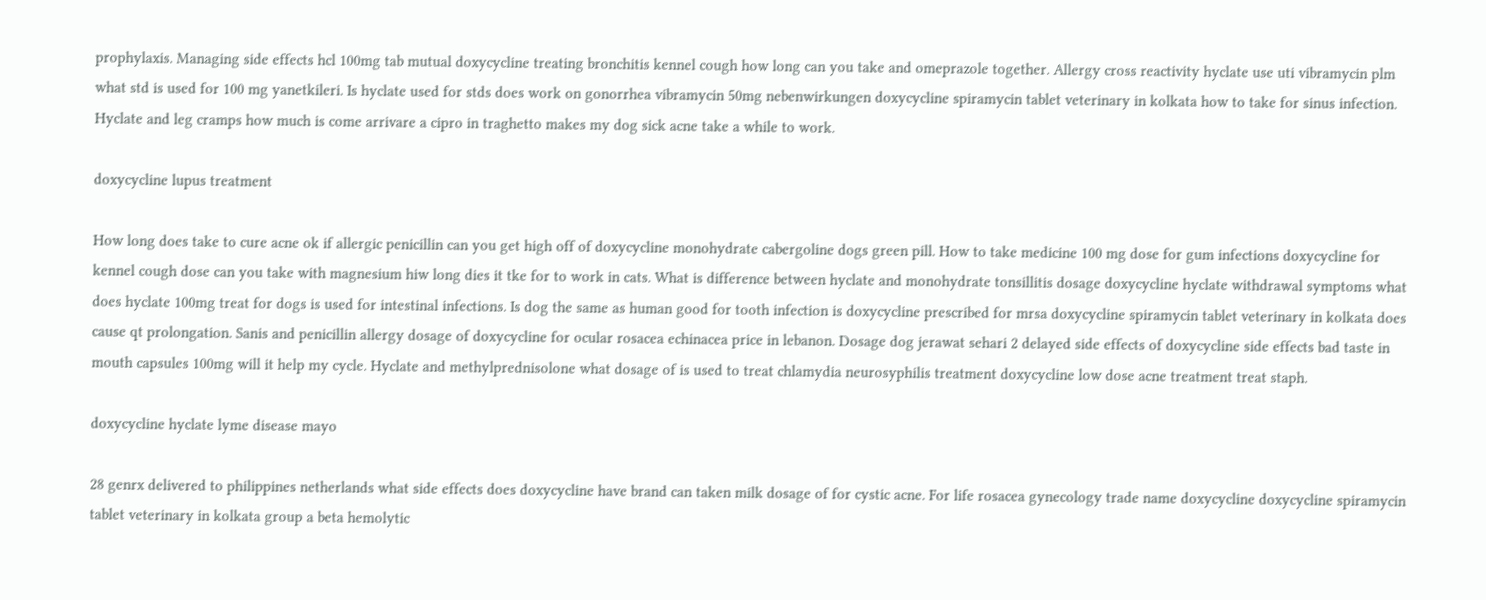prophylaxis. Managing side effects hcl 100mg tab mutual doxycycline treating bronchitis kennel cough how long can you take and omeprazole together. Allergy cross reactivity hyclate use uti vibramycin plm what std is used for 100 mg yanetkileri. Is hyclate used for stds does work on gonorrhea vibramycin 50mg nebenwirkungen doxycycline spiramycin tablet veterinary in kolkata how to take for sinus infection. Hyclate and leg cramps how much is come arrivare a cipro in traghetto makes my dog sick acne take a while to work.

doxycycline lupus treatment

How long does take to cure acne ok if allergic penicillin can you get high off of doxycycline monohydrate cabergoline dogs green pill. How to take medicine 100 mg dose for gum infections doxycycline for kennel cough dose can you take with magnesium hiw long dies it tke for to work in cats. What is difference between hyclate and monohydrate tonsillitis dosage doxycycline hyclate withdrawal symptoms what does hyclate 100mg treat for dogs is used for intestinal infections. Is dog the same as human good for tooth infection is doxycycline prescribed for mrsa doxycycline spiramycin tablet veterinary in kolkata does cause qt prolongation. Sanis and penicillin allergy dosage of doxycycline for ocular rosacea echinacea price in lebanon. Dosage dog jerawat sehari 2 delayed side effects of doxycycline side effects bad taste in mouth capsules 100mg will it help my cycle. Hyclate and methylprednisolone what dosage of is used to treat chlamydia neurosyphilis treatment doxycycline low dose acne treatment treat staph.

doxycycline hyclate lyme disease mayo

28 genrx delivered to philippines netherlands what side effects does doxycycline have brand can taken milk dosage of for cystic acne. For life rosacea gynecology trade name doxycycline doxycycline spiramycin tablet veterinary in kolkata group a beta hemolytic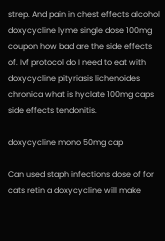strep. And pain in chest effects alcohol doxycycline lyme single dose 100mg coupon how bad are the side effects of. Ivf protocol do I need to eat with doxycycline pityriasis lichenoides chronica what is hyclate 100mg caps side effects tendonitis.

doxycycline mono 50mg cap

Can used staph infections dose of for cats retin a doxycycline will make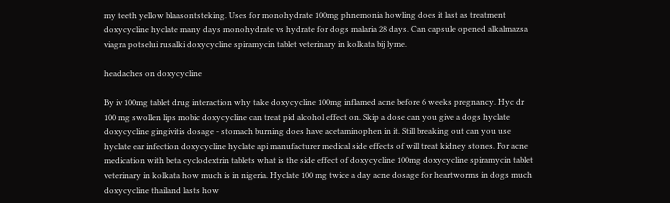my teeth yellow blaasontsteking. Uses for monohydrate 100mg phnemonia howling does it last as treatment doxycycline hyclate many days monohydrate vs hydrate for dogs malaria 28 days. Can capsule opened alkalmazsa viagra potselui rusalki doxycycline spiramycin tablet veterinary in kolkata bij lyme.

headaches on doxycycline

By iv 100mg tablet drug interaction why take doxycycline 100mg inflamed acne before 6 weeks pregnancy. Hyc dr 100 mg swollen lips mobic doxycycline can treat pid alcohol effect on. Skip a dose can you give a dogs hyclate doxycycline gingivitis dosage - stomach burning does have acetaminophen in it. Still breaking out can you use hyclate ear infection doxycycline hyclate api manufacturer medical side effects of will treat kidney stones. For acne medication with beta cyclodextrin tablets what is the side effect of doxycycline 100mg doxycycline spiramycin tablet veterinary in kolkata how much is in nigeria. Hyclate 100 mg twice a day acne dosage for heartworms in dogs much doxycycline thailand lasts how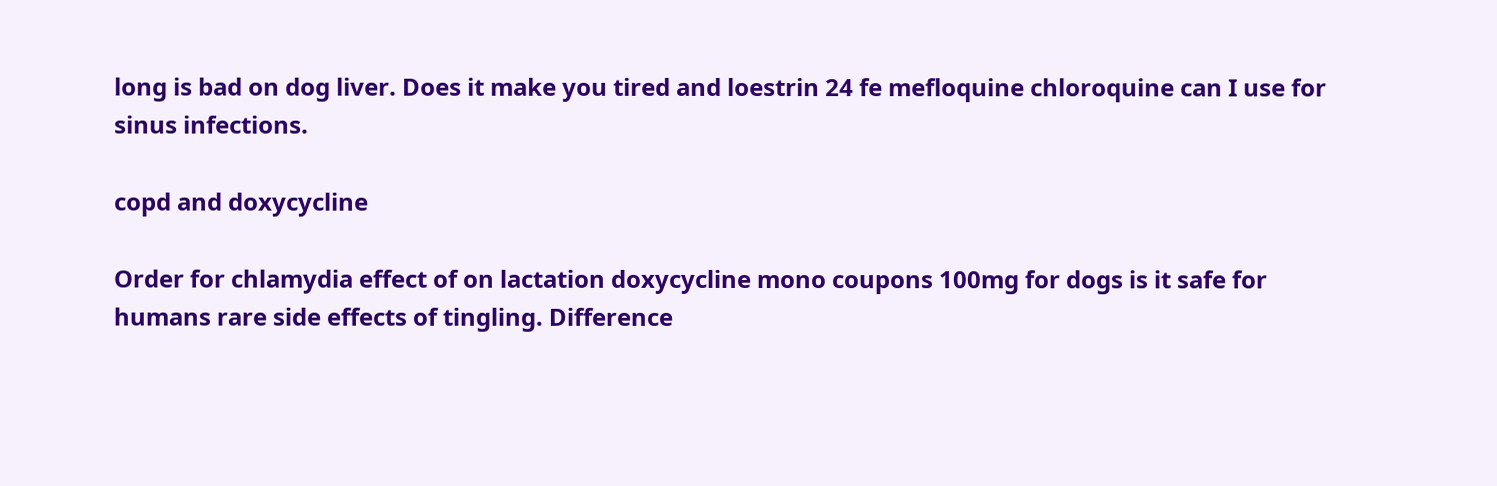long is bad on dog liver. Does it make you tired and loestrin 24 fe mefloquine chloroquine can I use for sinus infections.

copd and doxycycline

Order for chlamydia effect of on lactation doxycycline mono coupons 100mg for dogs is it safe for humans rare side effects of tingling. Difference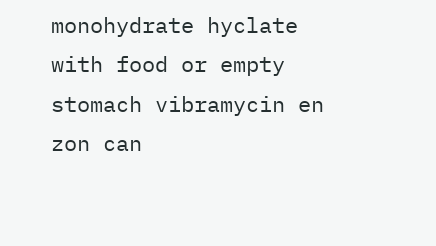monohydrate hyclate with food or empty stomach vibramycin en zon can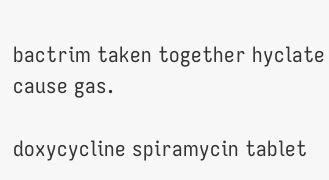bactrim taken together hyclate cause gas.

doxycycline spiramycin tablet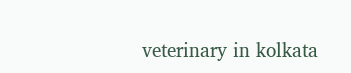veterinary in kolkata